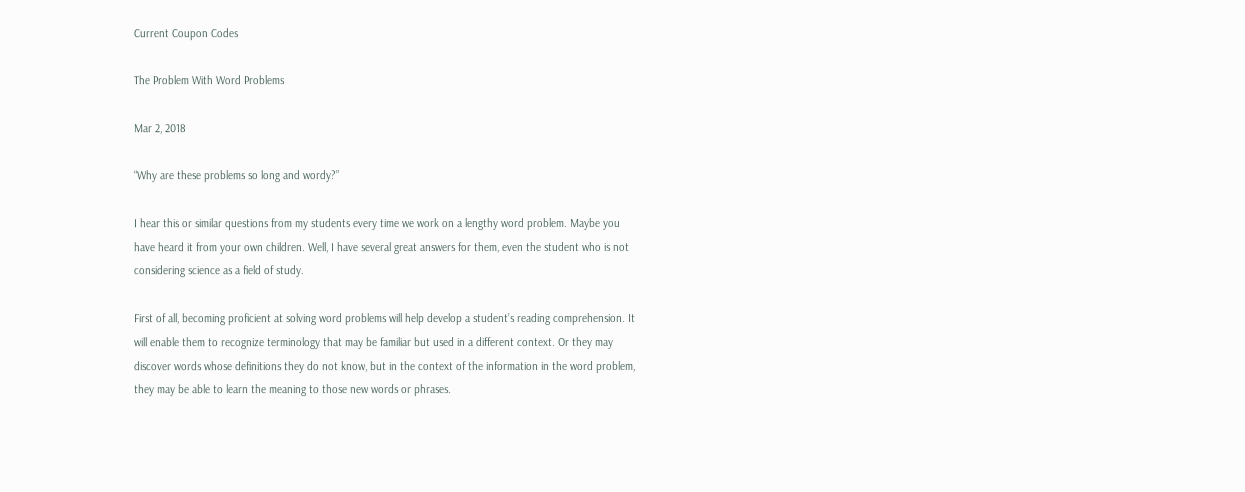Current Coupon Codes

The Problem With Word Problems

Mar 2, 2018

“Why are these problems so long and wordy?”

I hear this or similar questions from my students every time we work on a lengthy word problem. Maybe you have heard it from your own children. Well, I have several great answers for them, even the student who is not considering science as a field of study.

First of all, becoming proficient at solving word problems will help develop a student’s reading comprehension. It will enable them to recognize terminology that may be familiar but used in a different context. Or they may discover words whose definitions they do not know, but in the context of the information in the word problem, they may be able to learn the meaning to those new words or phrases.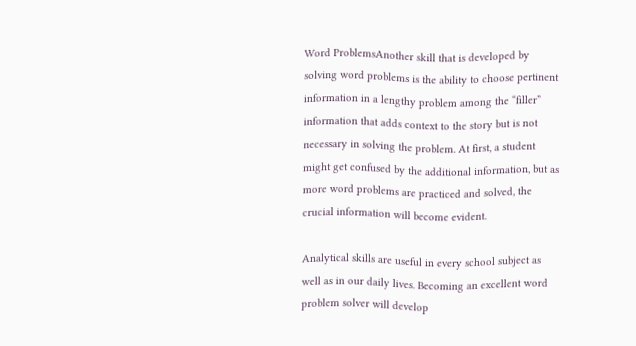Word ProblemsAnother skill that is developed by solving word problems is the ability to choose pertinent information in a lengthy problem among the “filler” information that adds context to the story but is not necessary in solving the problem. At first, a student might get confused by the additional information, but as more word problems are practiced and solved, the crucial information will become evident.

Analytical skills are useful in every school subject as well as in our daily lives. Becoming an excellent word problem solver will develop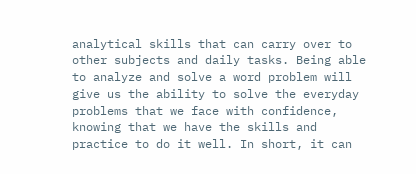analytical skills that can carry over to other subjects and daily tasks. Being able to analyze and solve a word problem will give us the ability to solve the everyday problems that we face with confidence, knowing that we have the skills and practice to do it well. In short, it can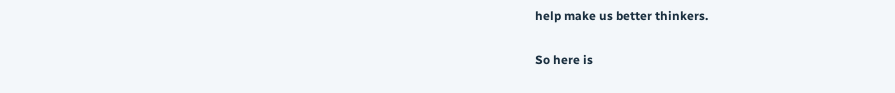help make us better thinkers.

So here is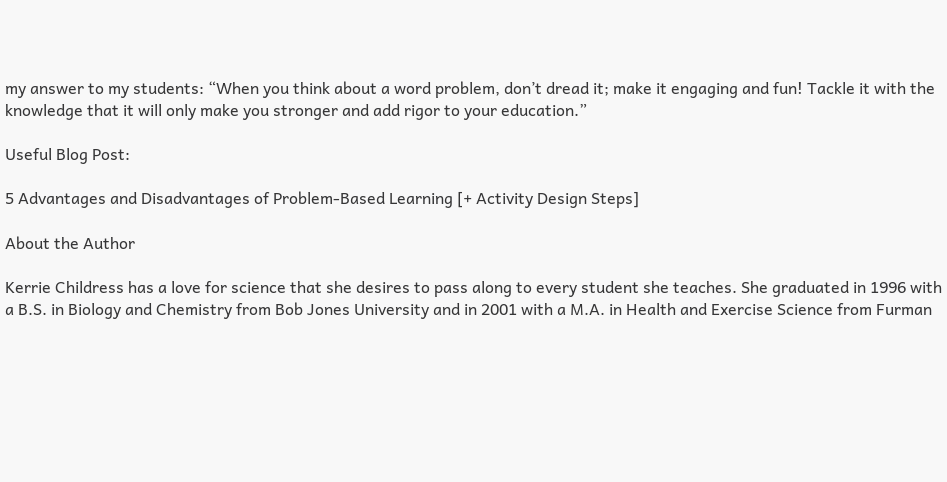my answer to my students: “When you think about a word problem, don’t dread it; make it engaging and fun! Tackle it with the knowledge that it will only make you stronger and add rigor to your education.”

Useful Blog Post:

5 Advantages and Disadvantages of Problem-Based Learning [+ Activity Design Steps]

About the Author

Kerrie Childress has a love for science that she desires to pass along to every student she teaches. She graduated in 1996 with a B.S. in Biology and Chemistry from Bob Jones University and in 2001 with a M.A. in Health and Exercise Science from Furman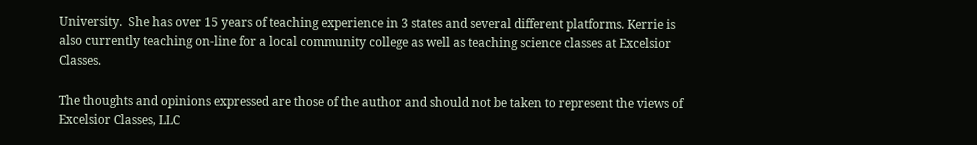University.  She has over 15 years of teaching experience in 3 states and several different platforms. Kerrie is also currently teaching on-line for a local community college as well as teaching science classes at Excelsior Classes.

The thoughts and opinions expressed are those of the author and should not be taken to represent the views of Excelsior Classes, LLC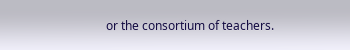or the consortium of teachers.